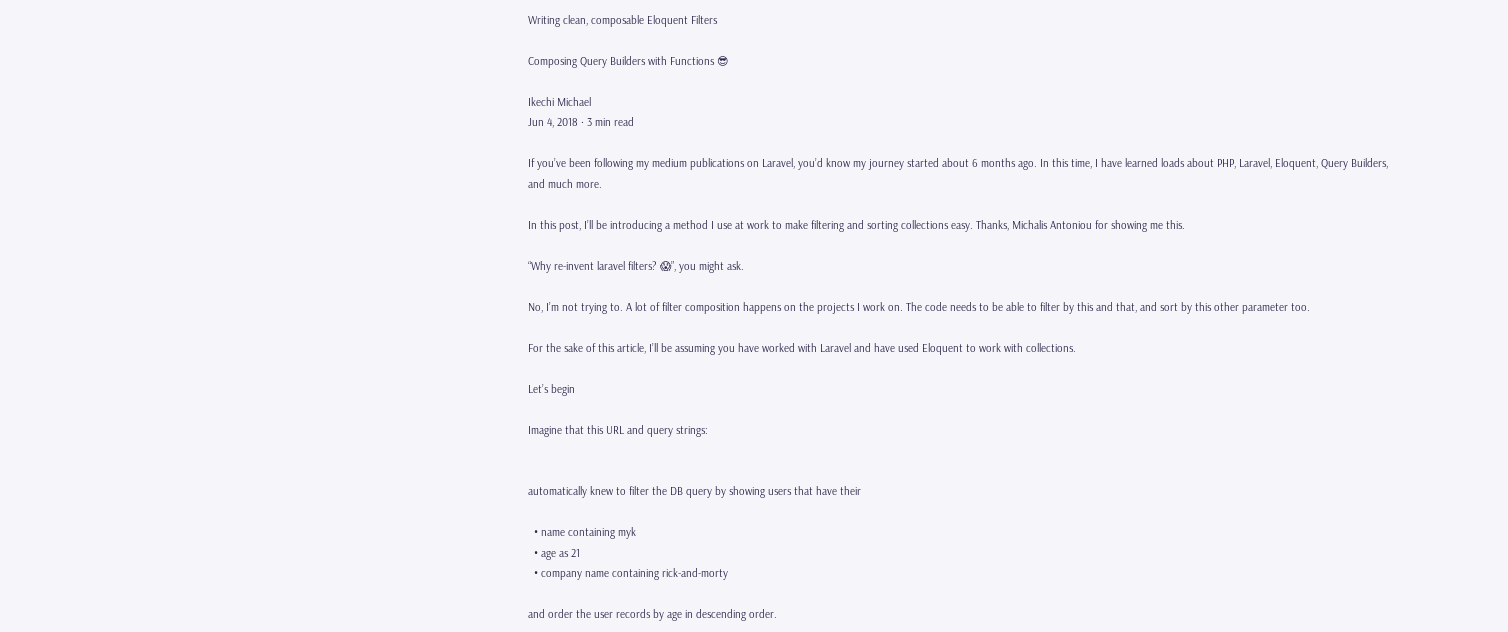Writing clean, composable Eloquent Filters

Composing Query Builders with Functions 😎

Ikechi Michael
Jun 4, 2018 · 3 min read

If you’ve been following my medium publications on Laravel, you’d know my journey started about 6 months ago. In this time, I have learned loads about PHP, Laravel, Eloquent, Query Builders, and much more.

In this post, I’ll be introducing a method I use at work to make filtering and sorting collections easy. Thanks, Michalis Antoniou for showing me this.

“Why re-invent laravel filters? 😱”, you might ask.

No, I’m not trying to. A lot of filter composition happens on the projects I work on. The code needs to be able to filter by this and that, and sort by this other parameter too.

For the sake of this article, I’ll be assuming you have worked with Laravel and have used Eloquent to work with collections.

Let’s begin

Imagine that this URL and query strings:


automatically knew to filter the DB query by showing users that have their

  • name containing myk
  • age as 21
  • company name containing rick-and-morty

and order the user records by age in descending order.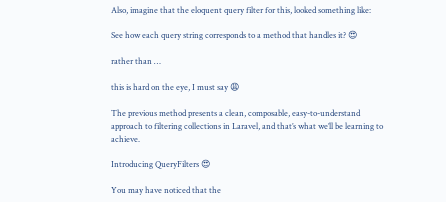Also, imagine that the eloquent query filter for this, looked something like:

See how each query string corresponds to a method that handles it? 😍

rather than …

this is hard on the eye, I must say 😩

The previous method presents a clean, composable, easy-to-understand approach to filtering collections in Laravel, and that’s what we’ll be learning to achieve.

Introducing QueryFilters 😍

You may have noticed that the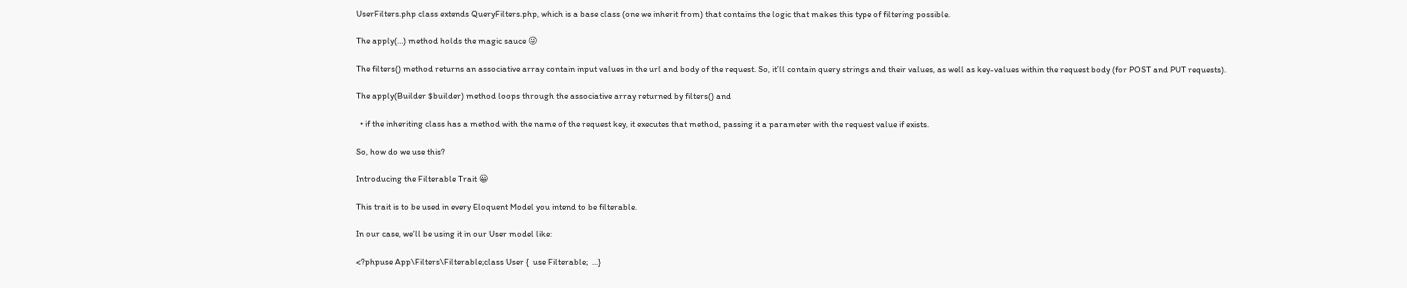UserFilters.php class extends QueryFilters.php, which is a base class (one we inherit from) that contains the logic that makes this type of filtering possible.

The apply(…) method holds the magic sauce 😜

The filters() method returns an associative array contain input values in the url and body of the request. So, it’ll contain query strings and their values, as well as key-values within the request body (for POST and PUT requests).

The apply(Builder $builder) method loops through the associative array returned by filters() and

  • if the inheriting class has a method with the name of the request key, it executes that method, passing it a parameter with the request value if exists.

So, how do we use this?

Introducing the Filterable Trait 😀

This trait is to be used in every Eloquent Model you intend to be filterable.

In our case, we’ll be using it in our User model like:

<?phpuse App\Filters\Filterable;class User {  use Filterable;  ...}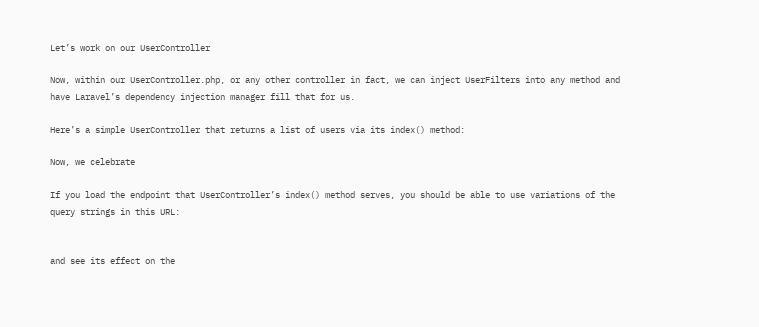Let’s work on our UserController

Now, within our UserController.php, or any other controller in fact, we can inject UserFilters into any method and have Laravel’s dependency injection manager fill that for us.

Here’s a simple UserController that returns a list of users via its index() method:

Now, we celebrate

If you load the endpoint that UserController’s index() method serves, you should be able to use variations of the query strings in this URL:


and see its effect on the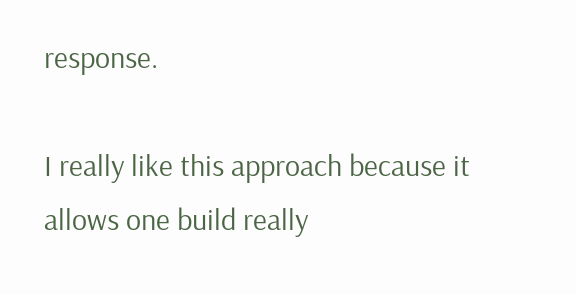response.

I really like this approach because it allows one build really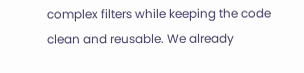complex filters while keeping the code clean and reusable. We already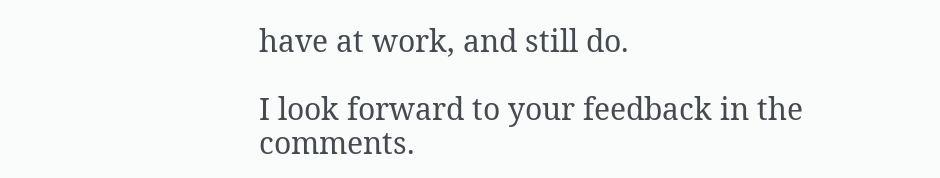have at work, and still do.

I look forward to your feedback in the comments.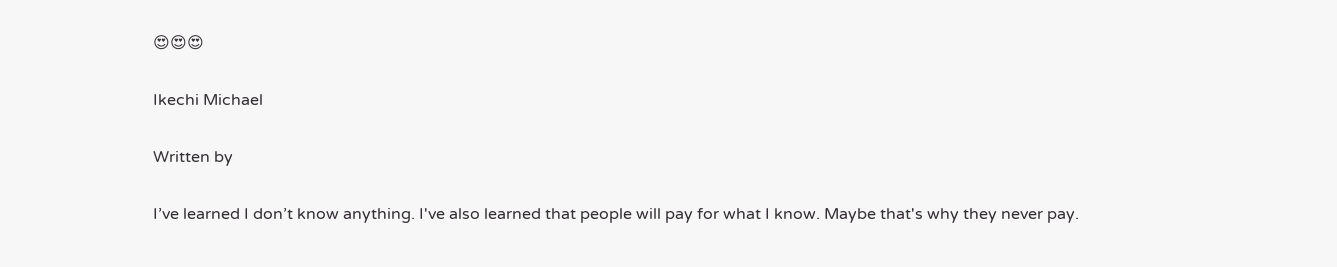😍😍😍

Ikechi Michael

Written by

I’ve learned I don’t know anything. I've also learned that people will pay for what I know. Maybe that's why they never pay.